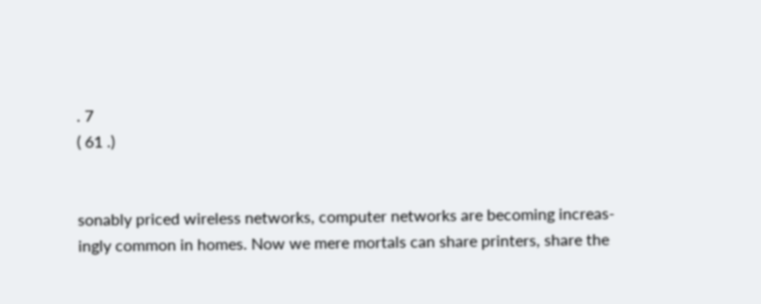. 7
( 61 .)


sonably priced wireless networks, computer networks are becoming increas-
ingly common in homes. Now we mere mortals can share printers, share the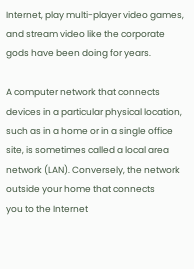Internet, play multi-player video games, and stream video like the corporate
gods have been doing for years.

A computer network that connects devices in a particular physical location,
such as in a home or in a single office site, is sometimes called a local area
network (LAN). Conversely, the network outside your home that connects
you to the Internet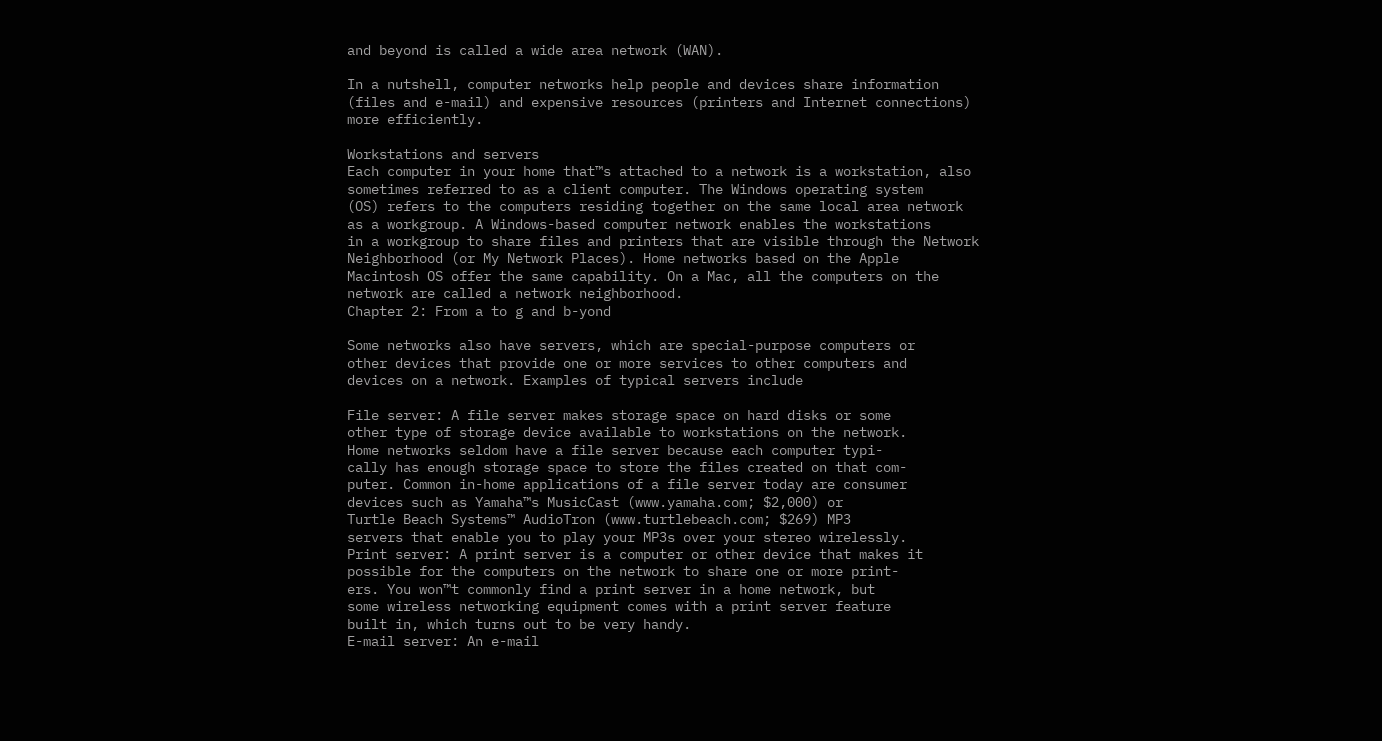and beyond is called a wide area network (WAN).

In a nutshell, computer networks help people and devices share information
(files and e-mail) and expensive resources (printers and Internet connections)
more efficiently.

Workstations and servers
Each computer in your home that™s attached to a network is a workstation, also
sometimes referred to as a client computer. The Windows operating system
(OS) refers to the computers residing together on the same local area network
as a workgroup. A Windows-based computer network enables the workstations
in a workgroup to share files and printers that are visible through the Network
Neighborhood (or My Network Places). Home networks based on the Apple
Macintosh OS offer the same capability. On a Mac, all the computers on the
network are called a network neighborhood.
Chapter 2: From a to g and b-yond

Some networks also have servers, which are special-purpose computers or
other devices that provide one or more services to other computers and
devices on a network. Examples of typical servers include

File server: A file server makes storage space on hard disks or some
other type of storage device available to workstations on the network.
Home networks seldom have a file server because each computer typi-
cally has enough storage space to store the files created on that com-
puter. Common in-home applications of a file server today are consumer
devices such as Yamaha™s MusicCast (www.yamaha.com; $2,000) or
Turtle Beach Systems™ AudioTron (www.turtlebeach.com; $269) MP3
servers that enable you to play your MP3s over your stereo wirelessly.
Print server: A print server is a computer or other device that makes it
possible for the computers on the network to share one or more print-
ers. You won™t commonly find a print server in a home network, but
some wireless networking equipment comes with a print server feature
built in, which turns out to be very handy.
E-mail server: An e-mail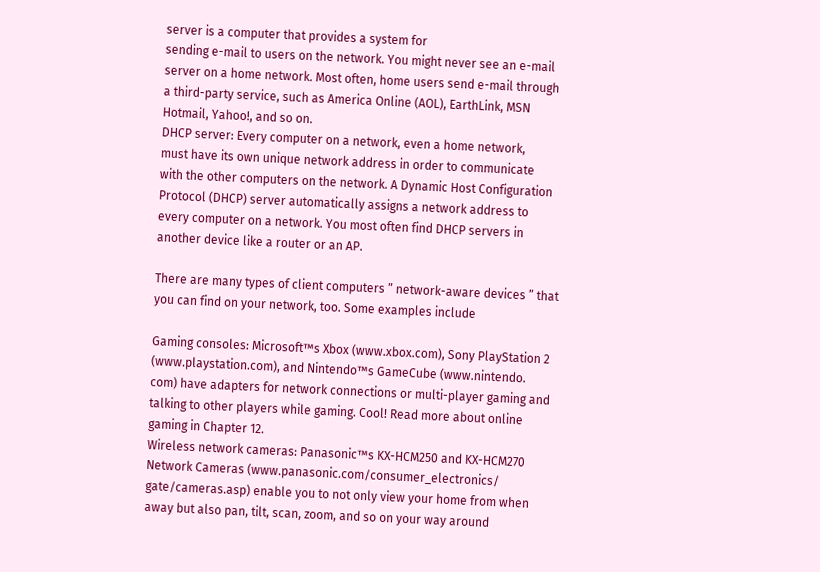server is a computer that provides a system for
sending e-mail to users on the network. You might never see an e-mail
server on a home network. Most often, home users send e-mail through
a third-party service, such as America Online (AOL), EarthLink, MSN
Hotmail, Yahoo!, and so on.
DHCP server: Every computer on a network, even a home network,
must have its own unique network address in order to communicate
with the other computers on the network. A Dynamic Host Configuration
Protocol (DHCP) server automatically assigns a network address to
every computer on a network. You most often find DHCP servers in
another device like a router or an AP.

There are many types of client computers ” network-aware devices ” that
you can find on your network, too. Some examples include

Gaming consoles: Microsoft™s Xbox (www.xbox.com), Sony PlayStation 2
(www.playstation.com), and Nintendo™s GameCube (www.nintendo.
com) have adapters for network connections or multi-player gaming and
talking to other players while gaming. Cool! Read more about online
gaming in Chapter 12.
Wireless network cameras: Panasonic™s KX-HCM250 and KX-HCM270
Network Cameras (www.panasonic.com/consumer_electronics/
gate/cameras.asp) enable you to not only view your home from when
away but also pan, tilt, scan, zoom, and so on your way around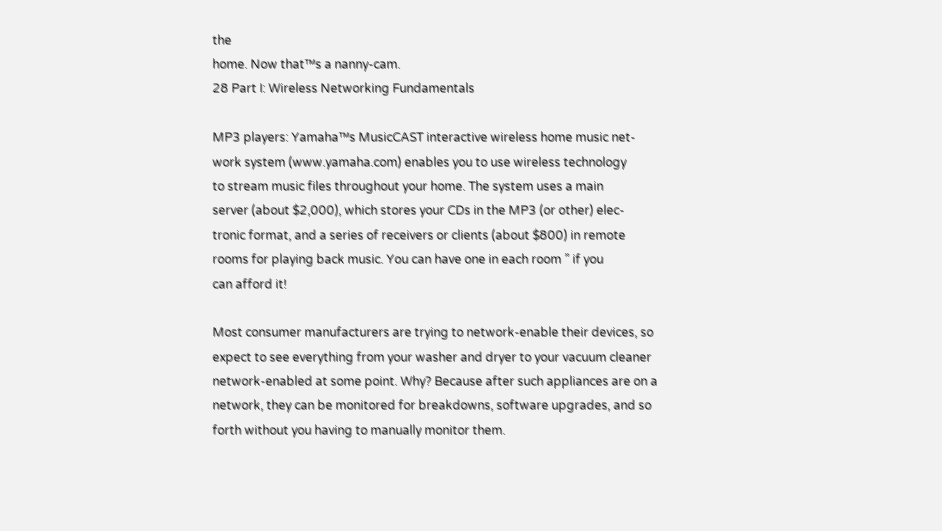the
home. Now that™s a nanny-cam.
28 Part I: Wireless Networking Fundamentals

MP3 players: Yamaha™s MusicCAST interactive wireless home music net-
work system (www.yamaha.com) enables you to use wireless technology
to stream music files throughout your home. The system uses a main
server (about $2,000), which stores your CDs in the MP3 (or other) elec-
tronic format, and a series of receivers or clients (about $800) in remote
rooms for playing back music. You can have one in each room ” if you
can afford it!

Most consumer manufacturers are trying to network-enable their devices, so
expect to see everything from your washer and dryer to your vacuum cleaner
network-enabled at some point. Why? Because after such appliances are on a
network, they can be monitored for breakdowns, software upgrades, and so
forth without you having to manually monitor them.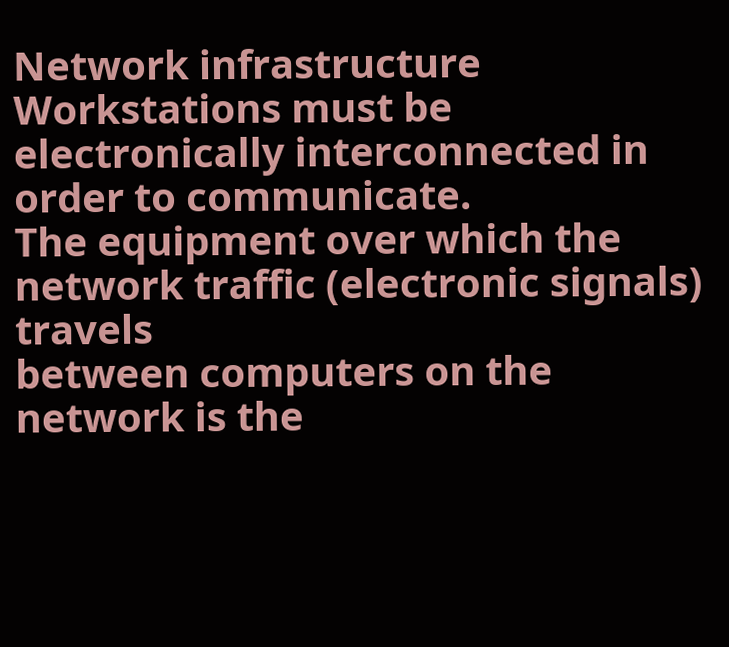Network infrastructure
Workstations must be electronically interconnected in order to communicate.
The equipment over which the network traffic (electronic signals) travels
between computers on the network is the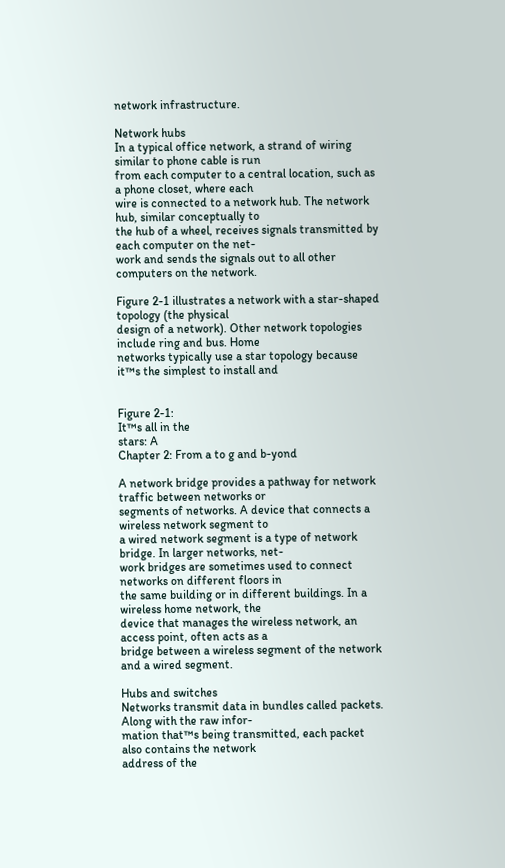network infrastructure.

Network hubs
In a typical office network, a strand of wiring similar to phone cable is run
from each computer to a central location, such as a phone closet, where each
wire is connected to a network hub. The network hub, similar conceptually to
the hub of a wheel, receives signals transmitted by each computer on the net-
work and sends the signals out to all other computers on the network.

Figure 2-1 illustrates a network with a star-shaped topology (the physical
design of a network). Other network topologies include ring and bus. Home
networks typically use a star topology because it™s the simplest to install and


Figure 2-1:
It™s all in the
stars: A
Chapter 2: From a to g and b-yond

A network bridge provides a pathway for network traffic between networks or
segments of networks. A device that connects a wireless network segment to
a wired network segment is a type of network bridge. In larger networks, net-
work bridges are sometimes used to connect networks on different floors in
the same building or in different buildings. In a wireless home network, the
device that manages the wireless network, an access point, often acts as a
bridge between a wireless segment of the network and a wired segment.

Hubs and switches
Networks transmit data in bundles called packets. Along with the raw infor-
mation that™s being transmitted, each packet also contains the network
address of the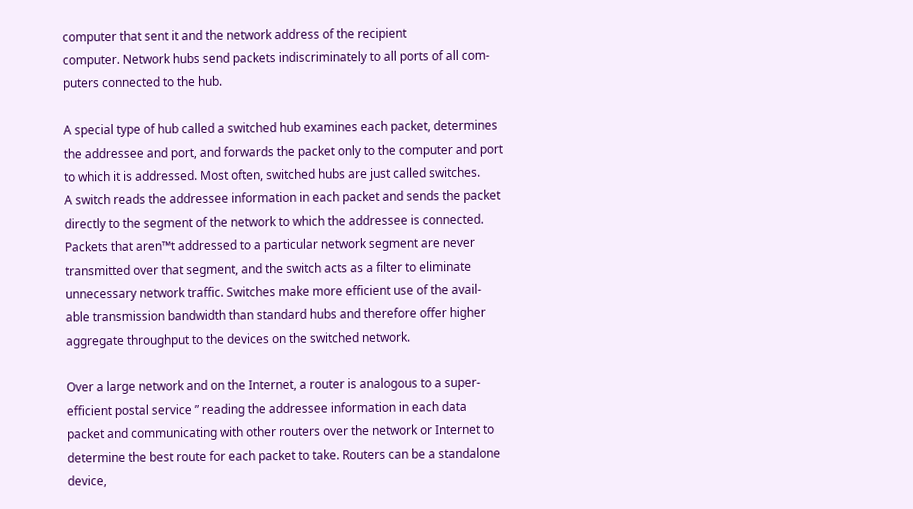computer that sent it and the network address of the recipient
computer. Network hubs send packets indiscriminately to all ports of all com-
puters connected to the hub.

A special type of hub called a switched hub examines each packet, determines
the addressee and port, and forwards the packet only to the computer and port
to which it is addressed. Most often, switched hubs are just called switches.
A switch reads the addressee information in each packet and sends the packet
directly to the segment of the network to which the addressee is connected.
Packets that aren™t addressed to a particular network segment are never
transmitted over that segment, and the switch acts as a filter to eliminate
unnecessary network traffic. Switches make more efficient use of the avail-
able transmission bandwidth than standard hubs and therefore offer higher
aggregate throughput to the devices on the switched network.

Over a large network and on the Internet, a router is analogous to a super-
efficient postal service ” reading the addressee information in each data
packet and communicating with other routers over the network or Internet to
determine the best route for each packet to take. Routers can be a standalone
device,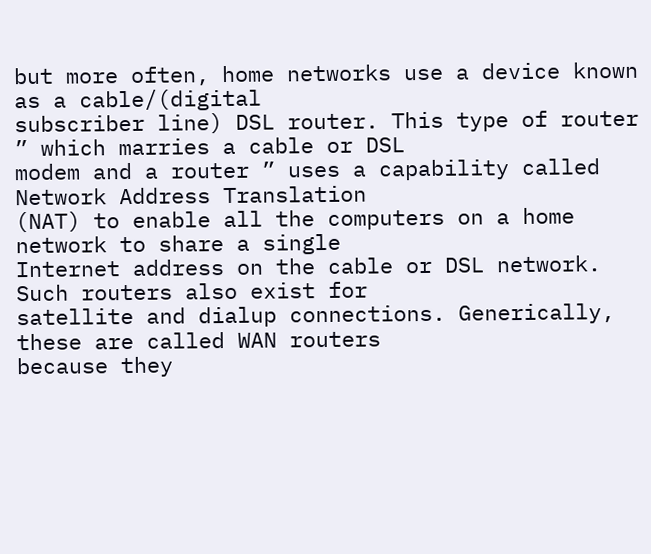but more often, home networks use a device known as a cable/(digital
subscriber line) DSL router. This type of router ” which marries a cable or DSL
modem and a router ” uses a capability called Network Address Translation
(NAT) to enable all the computers on a home network to share a single
Internet address on the cable or DSL network. Such routers also exist for
satellite and dialup connections. Generically, these are called WAN routers
because they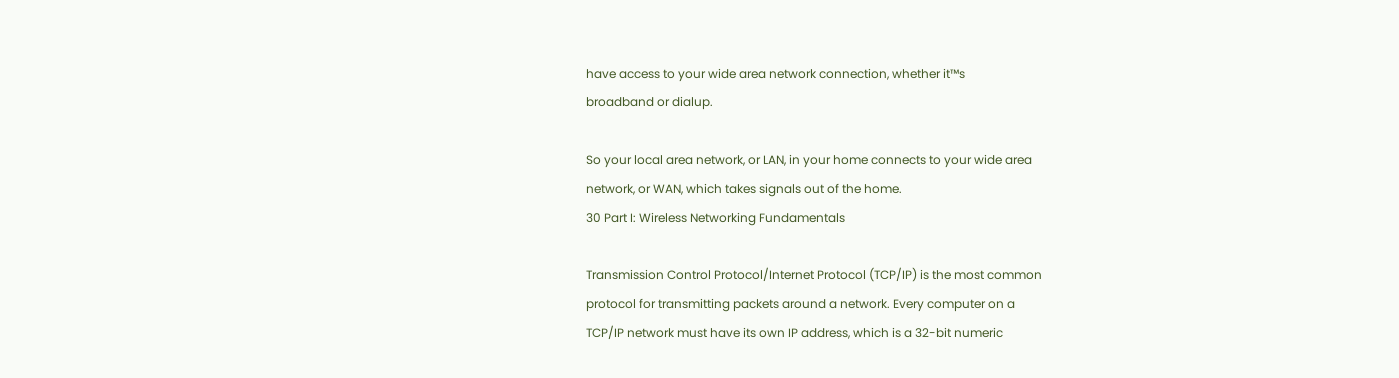have access to your wide area network connection, whether it™s
broadband or dialup.

So your local area network, or LAN, in your home connects to your wide area
network, or WAN, which takes signals out of the home.
30 Part I: Wireless Networking Fundamentals

Transmission Control Protocol/Internet Protocol (TCP/IP) is the most common
protocol for transmitting packets around a network. Every computer on a
TCP/IP network must have its own IP address, which is a 32-bit numeric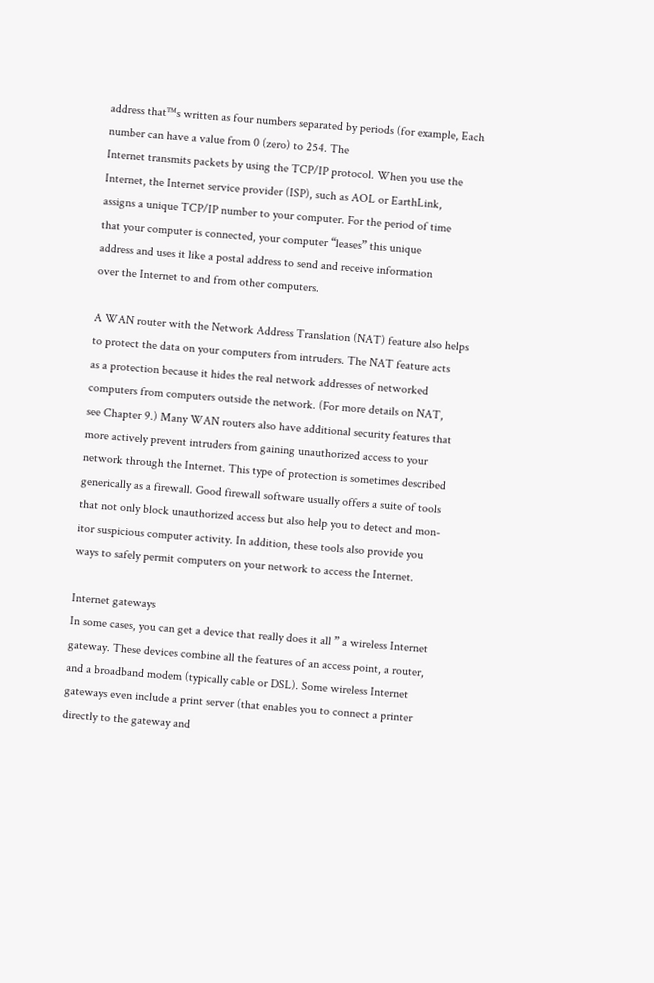address that™s written as four numbers separated by periods (for example, Each number can have a value from 0 (zero) to 254. The
Internet transmits packets by using the TCP/IP protocol. When you use the
Internet, the Internet service provider (ISP), such as AOL or EarthLink,
assigns a unique TCP/IP number to your computer. For the period of time
that your computer is connected, your computer “leases” this unique
address and uses it like a postal address to send and receive information
over the Internet to and from other computers.

A WAN router with the Network Address Translation (NAT) feature also helps
to protect the data on your computers from intruders. The NAT feature acts
as a protection because it hides the real network addresses of networked
computers from computers outside the network. (For more details on NAT,
see Chapter 9.) Many WAN routers also have additional security features that
more actively prevent intruders from gaining unauthorized access to your
network through the Internet. This type of protection is sometimes described
generically as a firewall. Good firewall software usually offers a suite of tools
that not only block unauthorized access but also help you to detect and mon-
itor suspicious computer activity. In addition, these tools also provide you
ways to safely permit computers on your network to access the Internet.

Internet gateways
In some cases, you can get a device that really does it all ” a wireless Internet
gateway. These devices combine all the features of an access point, a router,
and a broadband modem (typically cable or DSL). Some wireless Internet
gateways even include a print server (that enables you to connect a printer
directly to the gateway and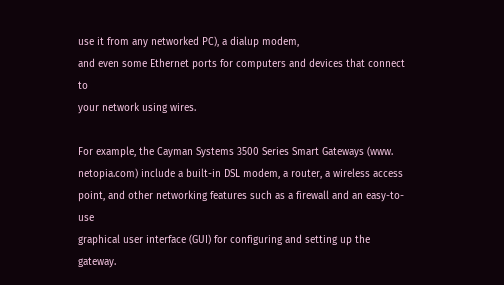use it from any networked PC), a dialup modem,
and even some Ethernet ports for computers and devices that connect to
your network using wires.

For example, the Cayman Systems 3500 Series Smart Gateways (www.
netopia.com) include a built-in DSL modem, a router, a wireless access
point, and other networking features such as a firewall and an easy-to-use
graphical user interface (GUI) for configuring and setting up the gateway.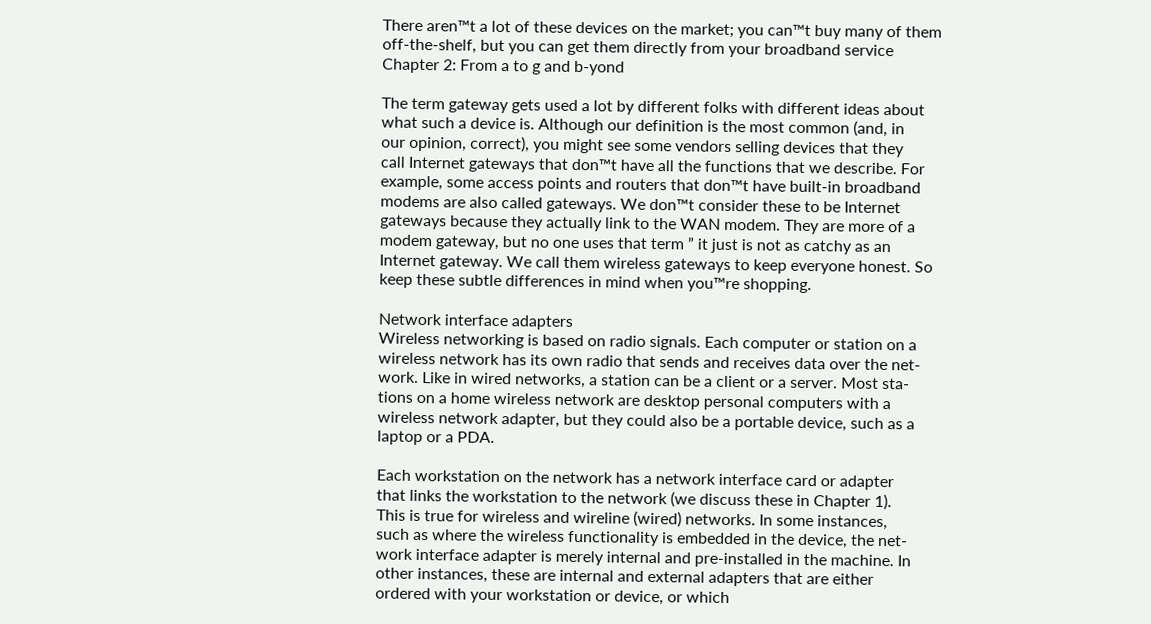There aren™t a lot of these devices on the market; you can™t buy many of them
off-the-shelf, but you can get them directly from your broadband service
Chapter 2: From a to g and b-yond

The term gateway gets used a lot by different folks with different ideas about
what such a device is. Although our definition is the most common (and, in
our opinion, correct), you might see some vendors selling devices that they
call Internet gateways that don™t have all the functions that we describe. For
example, some access points and routers that don™t have built-in broadband
modems are also called gateways. We don™t consider these to be Internet
gateways because they actually link to the WAN modem. They are more of a
modem gateway, but no one uses that term ” it just is not as catchy as an
Internet gateway. We call them wireless gateways to keep everyone honest. So
keep these subtle differences in mind when you™re shopping.

Network interface adapters
Wireless networking is based on radio signals. Each computer or station on a
wireless network has its own radio that sends and receives data over the net-
work. Like in wired networks, a station can be a client or a server. Most sta-
tions on a home wireless network are desktop personal computers with a
wireless network adapter, but they could also be a portable device, such as a
laptop or a PDA.

Each workstation on the network has a network interface card or adapter
that links the workstation to the network (we discuss these in Chapter 1).
This is true for wireless and wireline (wired) networks. In some instances,
such as where the wireless functionality is embedded in the device, the net-
work interface adapter is merely internal and pre-installed in the machine. In
other instances, these are internal and external adapters that are either
ordered with your workstation or device, or which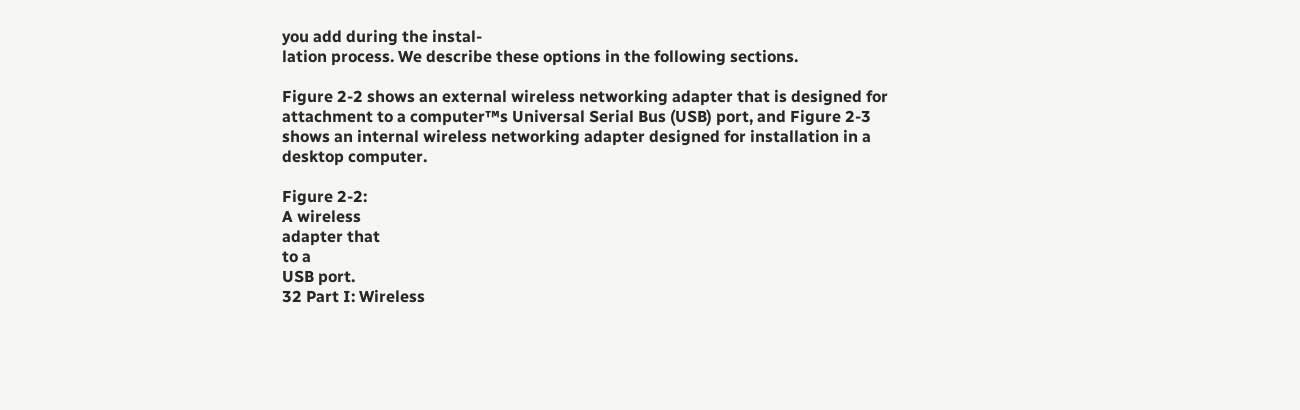you add during the instal-
lation process. We describe these options in the following sections.

Figure 2-2 shows an external wireless networking adapter that is designed for
attachment to a computer™s Universal Serial Bus (USB) port, and Figure 2-3
shows an internal wireless networking adapter designed for installation in a
desktop computer.

Figure 2-2:
A wireless
adapter that
to a
USB port.
32 Part I: Wireless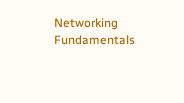Networking Fundamentals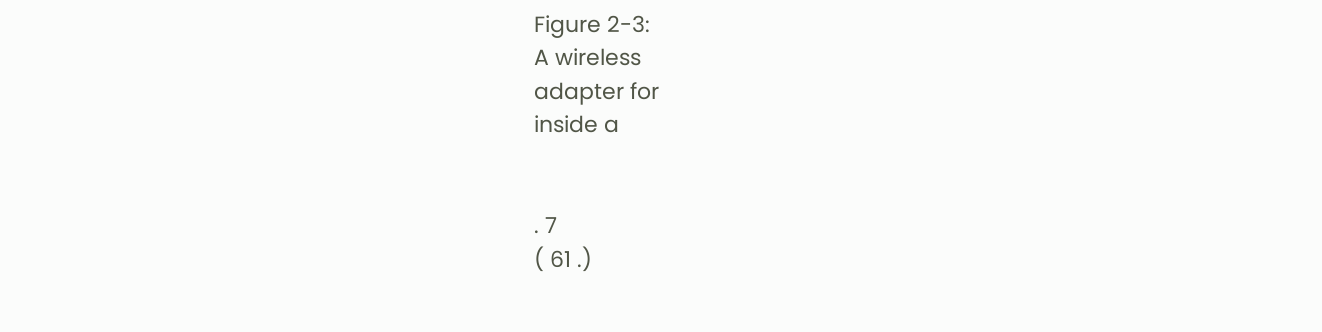Figure 2-3:
A wireless
adapter for
inside a


. 7
( 61 .)